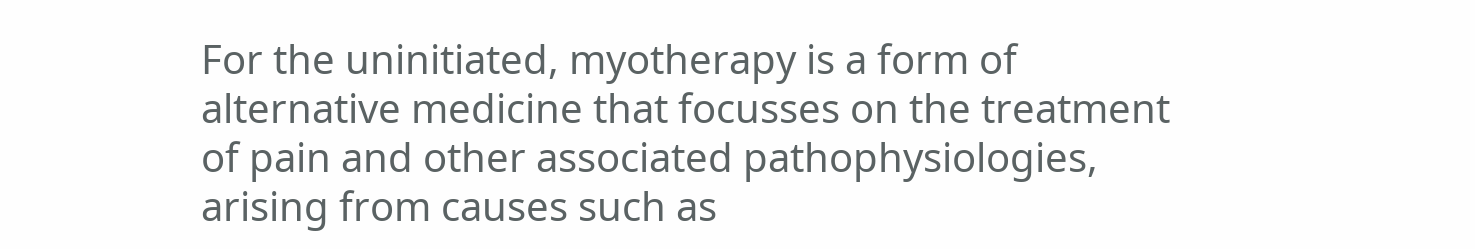For the uninitiated, myotherapy is a form of alternative medicine that focusses on the treatment of pain and other associated pathophysiologies, arising from causes such as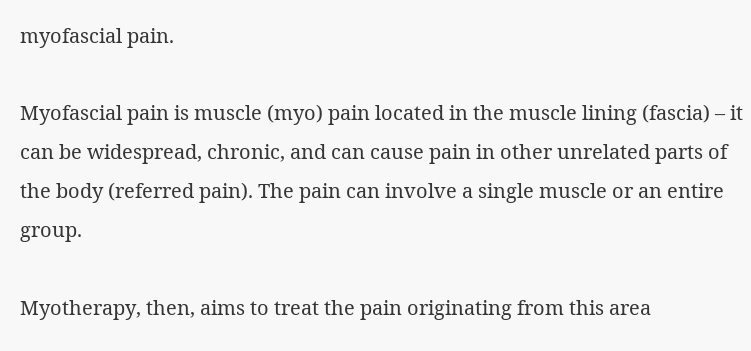myofascial pain.

Myofascial pain is muscle (myo) pain located in the muscle lining (fascia) – it can be widespread, chronic, and can cause pain in other unrelated parts of the body (referred pain). The pain can involve a single muscle or an entire group.

Myotherapy, then, aims to treat the pain originating from this area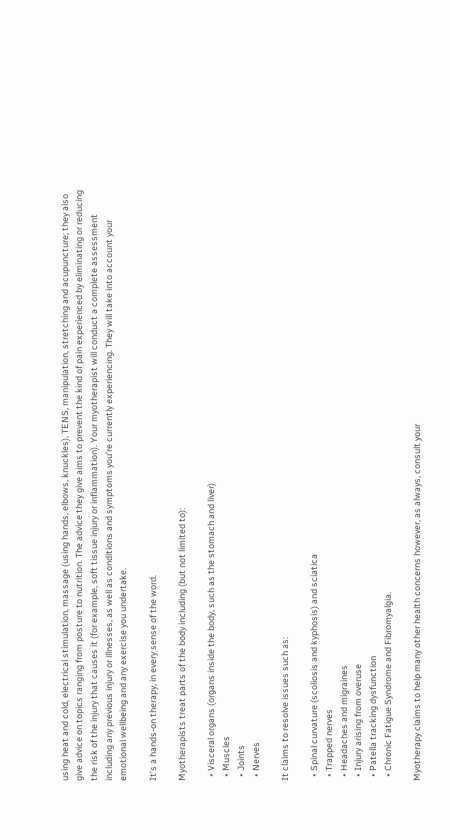using heat and cold, electrical stimulation, massage (using hands, elbows, knuckles), TENS, manipulation, stretching and acupuncture; they also give advice on topics ranging from posture to nutrition. The advice they give aims to prevent the kind of pain experienced by eliminating or reducing the risk of the injury that causes it (for example, soft tissue injury or inflammation). Your myotherapist will conduct a complete assessment including any previous injury or illnesses, as well as conditions and symptoms you’re currently experiencing. They will take into account your emotional wellbeing and any exercise you undertake.

It’s a hands-on therapy, in every sense of the word.

Myotherapists treat parts of the body including (but not limited to):

  • Visceral organs (organs inside the body, such as the stomach and liver)
  • Muscles
  • Joints
  • Nerves

It claims to resolve issues such as:

  • Spinal curvature (scoliosis and kyphosis) and sciatica
  • Trapped nerves
  • Headaches and migraines
  • Injury arising from overuse
  • Patella tracking dysfunction
  • Chronic Fatigue Syndrome and Fibromyalgia.

Myotherapy claims to help many other health concerns however, as always, consult your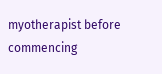myotherapist before commencing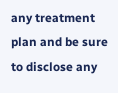any treatment plan and be sure to disclose any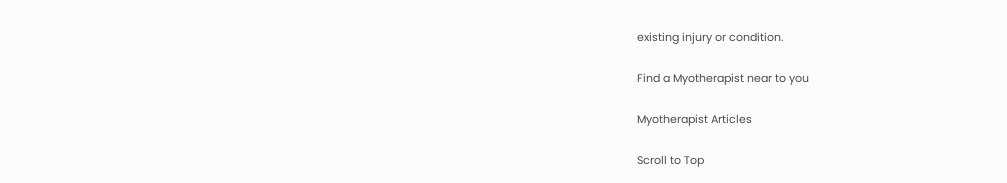existing injury or condition.

Find a Myotherapist near to you

Myotherapist Articles

Scroll to Top